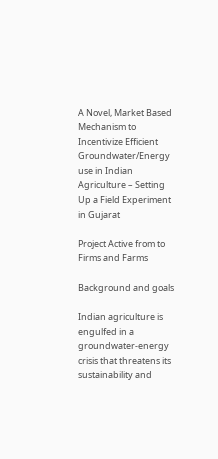A Novel, Market Based Mechanism to Incentivize Efficient Groundwater/Energy use in Indian Agriculture – Setting Up a Field Experiment in Gujarat

Project Active from to Firms and Farms

Background and goals

Indian agriculture is engulfed in a groundwater-energy crisis that threatens its sustainability and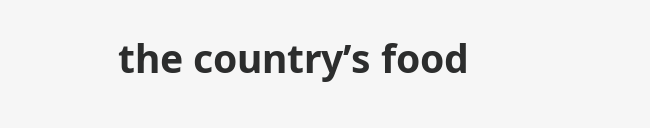the country’s food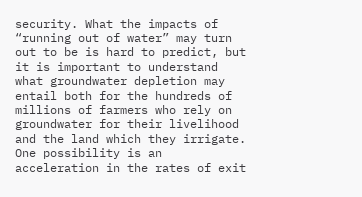security. What the impacts of “running out of water” may turn out to be is hard to predict, but it is important to understand what groundwater depletion may entail both for the hundreds of millions of farmers who rely on groundwater for their livelihood and the land which they irrigate. One possibility is an acceleration in the rates of exit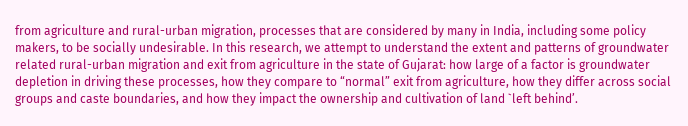from agriculture and rural-urban migration, processes that are considered by many in India, including some policy makers, to be socially undesirable. In this research, we attempt to understand the extent and patterns of groundwater related rural-urban migration and exit from agriculture in the state of Gujarat: how large of a factor is groundwater depletion in driving these processes, how they compare to “normal” exit from agriculture, how they differ across social groups and caste boundaries, and how they impact the ownership and cultivation of land `left behind’.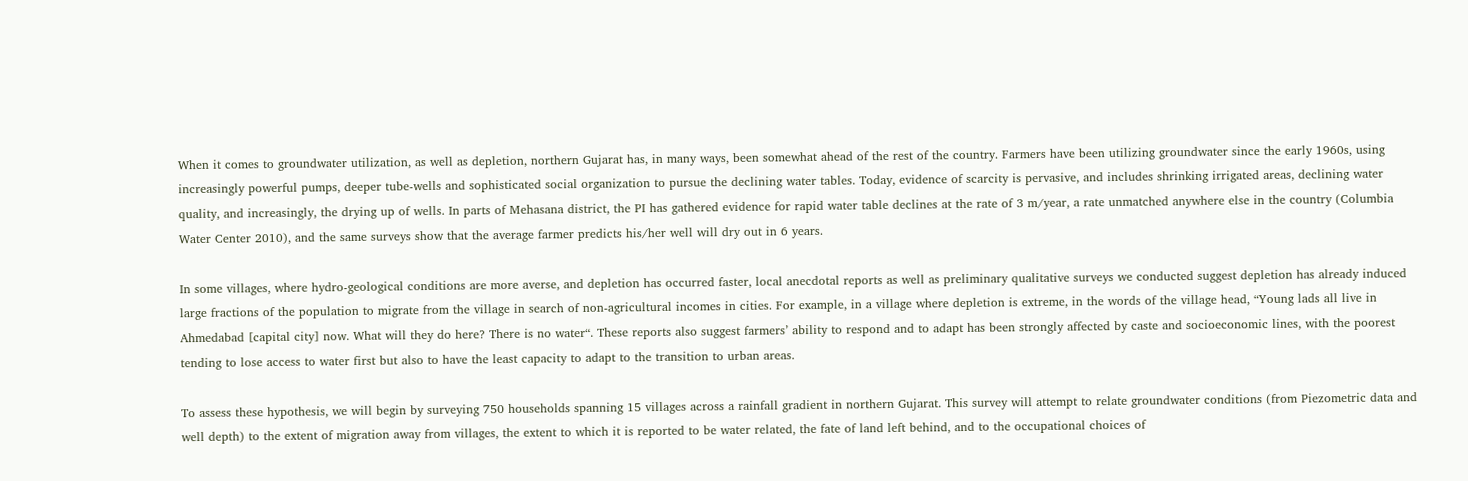When it comes to groundwater utilization, as well as depletion, northern Gujarat has, in many ways, been somewhat ahead of the rest of the country. Farmers have been utilizing groundwater since the early 1960s, using increasingly powerful pumps, deeper tube-wells and sophisticated social organization to pursue the declining water tables. Today, evidence of scarcity is pervasive, and includes shrinking irrigated areas, declining water quality, and increasingly, the drying up of wells. In parts of Mehasana district, the PI has gathered evidence for rapid water table declines at the rate of 3 m/year, a rate unmatched anywhere else in the country (Columbia Water Center 2010), and the same surveys show that the average farmer predicts his/her well will dry out in 6 years.

In some villages, where hydro-geological conditions are more averse, and depletion has occurred faster, local anecdotal reports as well as preliminary qualitative surveys we conducted suggest depletion has already induced large fractions of the population to migrate from the village in search of non-agricultural incomes in cities. For example, in a village where depletion is extreme, in the words of the village head, “Young lads all live in Ahmedabad [capital city] now. What will they do here? There is no water“. These reports also suggest farmers’ ability to respond and to adapt has been strongly affected by caste and socioeconomic lines, with the poorest tending to lose access to water first but also to have the least capacity to adapt to the transition to urban areas.

To assess these hypothesis, we will begin by surveying 750 households spanning 15 villages across a rainfall gradient in northern Gujarat. This survey will attempt to relate groundwater conditions (from Piezometric data and well depth) to the extent of migration away from villages, the extent to which it is reported to be water related, the fate of land left behind, and to the occupational choices of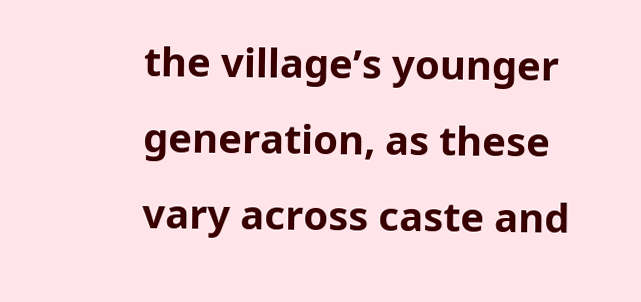the village’s younger generation, as these vary across caste and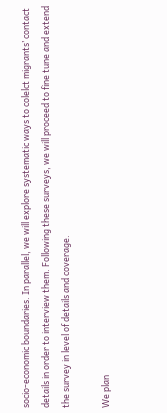socio-economic boundaries. In parallel, we will explore systematic ways to colelct migrants’ contact details in order to interview them. Following these surveys, we will proceed to fine tune and extend the survey in level of details and coverage.

We plan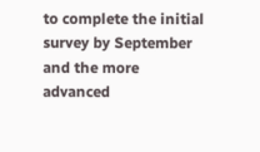to complete the initial survey by September and the more advanced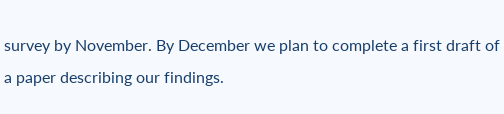survey by November. By December we plan to complete a first draft of a paper describing our findings.